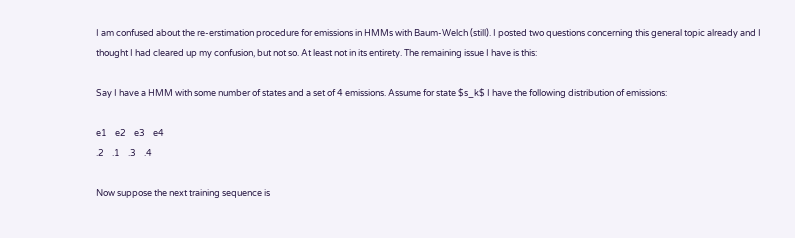I am confused about the re-erstimation procedure for emissions in HMMs with Baum-Welch (still). I posted two questions concerning this general topic already and I thought I had cleared up my confusion, but not so. At least not in its entirety. The remaining issue I have is this:

Say I have a HMM with some number of states and a set of 4 emissions. Assume for state $s_k$ I have the following distribution of emissions:

e1    e2    e3    e4
.2    .1    .3    .4

Now suppose the next training sequence is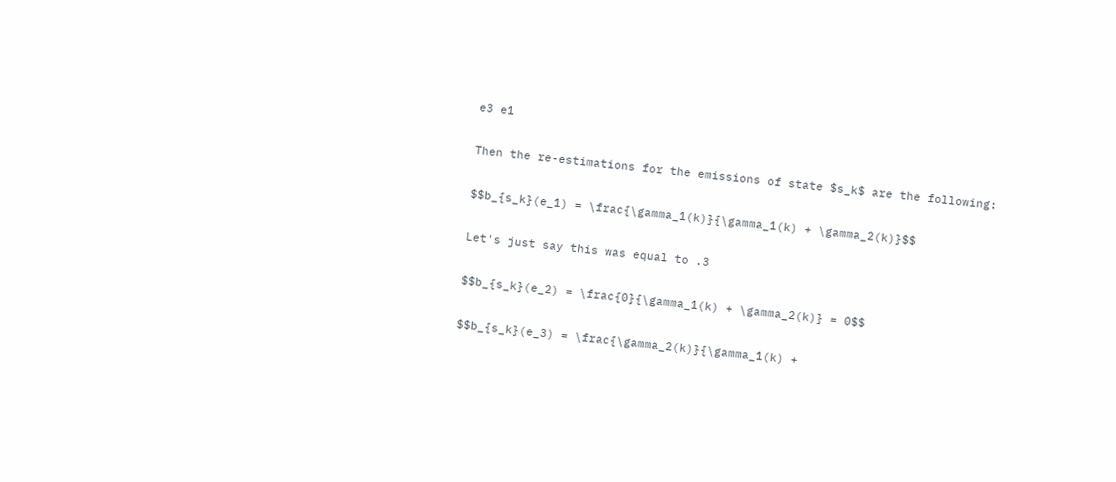e3 e1

Then the re-estimations for the emissions of state $s_k$ are the following:

$$b_{s_k}(e_1) = \frac{\gamma_1(k)}{\gamma_1(k) + \gamma_2(k)}$$

Let's just say this was equal to .3

$$b_{s_k}(e_2) = \frac{0}{\gamma_1(k) + \gamma_2(k)} = 0$$

$$b_{s_k}(e_3) = \frac{\gamma_2(k)}{\gamma_1(k) +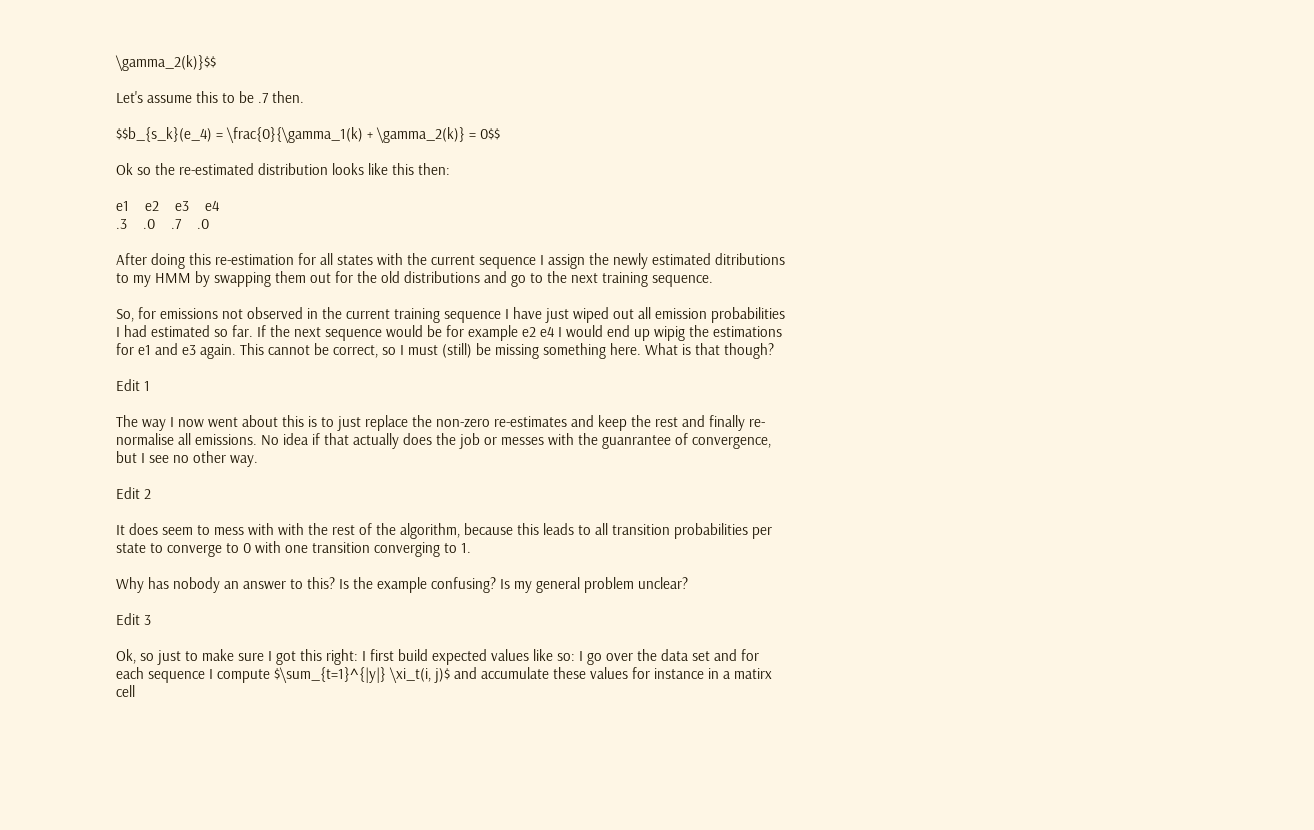\gamma_2(k)}$$

Let's assume this to be .7 then.

$$b_{s_k}(e_4) = \frac{0}{\gamma_1(k) + \gamma_2(k)} = 0$$

Ok so the re-estimated distribution looks like this then:

e1    e2    e3    e4
.3    .0    .7    .0

After doing this re-estimation for all states with the current sequence I assign the newly estimated ditributions to my HMM by swapping them out for the old distributions and go to the next training sequence.

So, for emissions not observed in the current training sequence I have just wiped out all emission probabilities I had estimated so far. If the next sequence would be for example e2 e4 I would end up wipig the estimations for e1 and e3 again. This cannot be correct, so I must (still) be missing something here. What is that though?

Edit 1

The way I now went about this is to just replace the non-zero re-estimates and keep the rest and finally re-normalise all emissions. No idea if that actually does the job or messes with the guanrantee of convergence, but I see no other way.

Edit 2

It does seem to mess with with the rest of the algorithm, because this leads to all transition probabilities per state to converge to 0 with one transition converging to 1.

Why has nobody an answer to this? Is the example confusing? Is my general problem unclear?

Edit 3

Ok, so just to make sure I got this right: I first build expected values like so: I go over the data set and for each sequence I compute $\sum_{t=1}^{|y|} \xi_t(i, j)$ and accumulate these values for instance in a matirx cell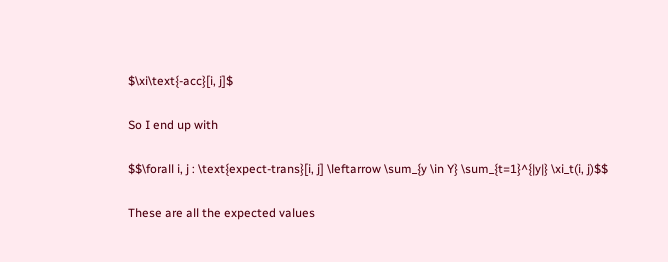$\xi\text{-acc}[i, j]$

So I end up with

$$\forall i, j : \text{expect-trans}[i, j] \leftarrow \sum_{y \in Y} \sum_{t=1}^{|y|} \xi_t(i, j)$$

These are all the expected values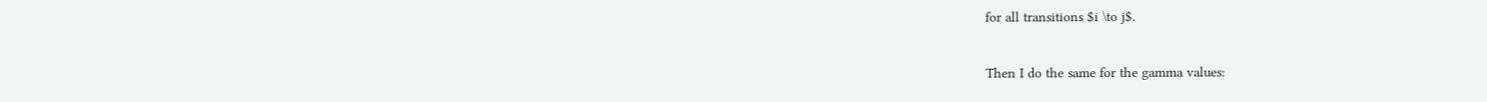for all transitions $i \to j$.

Then I do the same for the gamma values: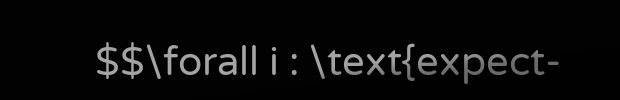$$\forall i : \text{expect-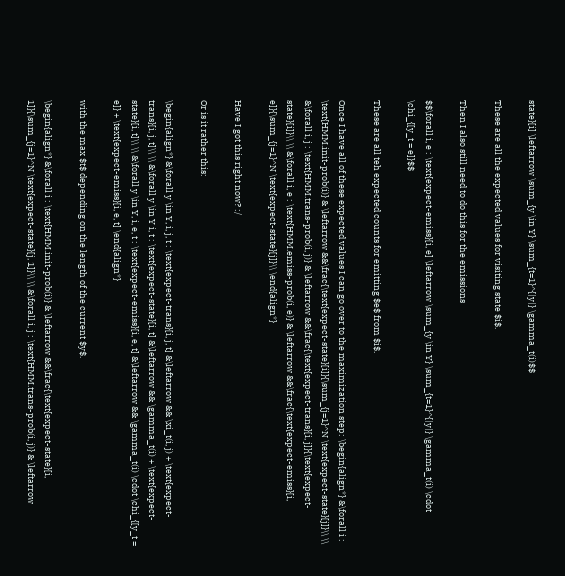state}[i] \leftarrow \sum_{y \in Y} \sum_{t=1}^{|y|} \gamma_t(i)$$

These are all the expected values for visiting state $i$.

Then I also still need to do this for the emissions

$$\forall i, e : \text{expect-emiss}[i, e] \leftarrow \sum_{y \in Y} \sum_{t=1}^{|y|} \gamma_t(i) \cdot \chi_{[y_t = e]}$$

These are all teh expected counts for emitting $e$ from $i$.

Once I have all of these expected values I can go over to the maximization step: \begin{align*} &\forall i : \text{HMM.init-prob(i)} & \leftarrow &&\frac{\text{expect-state}[i]}{\sum_{j=1}^N \text{expect-state}[j]}\\ \\ &\forall i, j : \text{HMM.trans-prob(i, j)} & \leftarrow &&\frac{\text{expect-trans}[i, j]}{\text{expect-state}[i]}\\ \\ &\forall i, e : \text{HMM.emiss-prob(i, e)} & \leftarrow &&\frac{\text{expect-emiss}[i, e]}{\sum_{j=1}^N \text{expect-state}[j]}\\ \end{align*}

Have I got this right now? :/

Or is it rather this:

\begin{align*} &\forall y \in Y, i, j, t : \text{expect-trans}[i, j, t] &\leftarrow && \xi_t(i, j) + \text{expect-trans}[i, j, t]\\ \\ &\forall y \in Y i, t : \text{expect-state}[i, t] &\leftarrow && \gamma_t(i) + \text{expect-state}[i, t]\\ \\ &\forall y \in Y, i, e, t : \text{expect-emiss}[i, e, t] &\leftarrow && \gamma_t(i) \cdot \chi_{[y_t = e]} + \text{expect-emiss}[i, e, t] \end{align*}

with the max $t$ depending on the length of the current $y$.

\begin{align*} &\forall i : \text{HMM.init-prob(i)} & \leftarrow &&\frac{\text{expect-state}[i, 1]}{\sum_{j=1}^N \text{expect-state}[j, 1]}\\ \\ &\forall i, j : \text{HMM.trans-prob(i, j)} & \leftarrow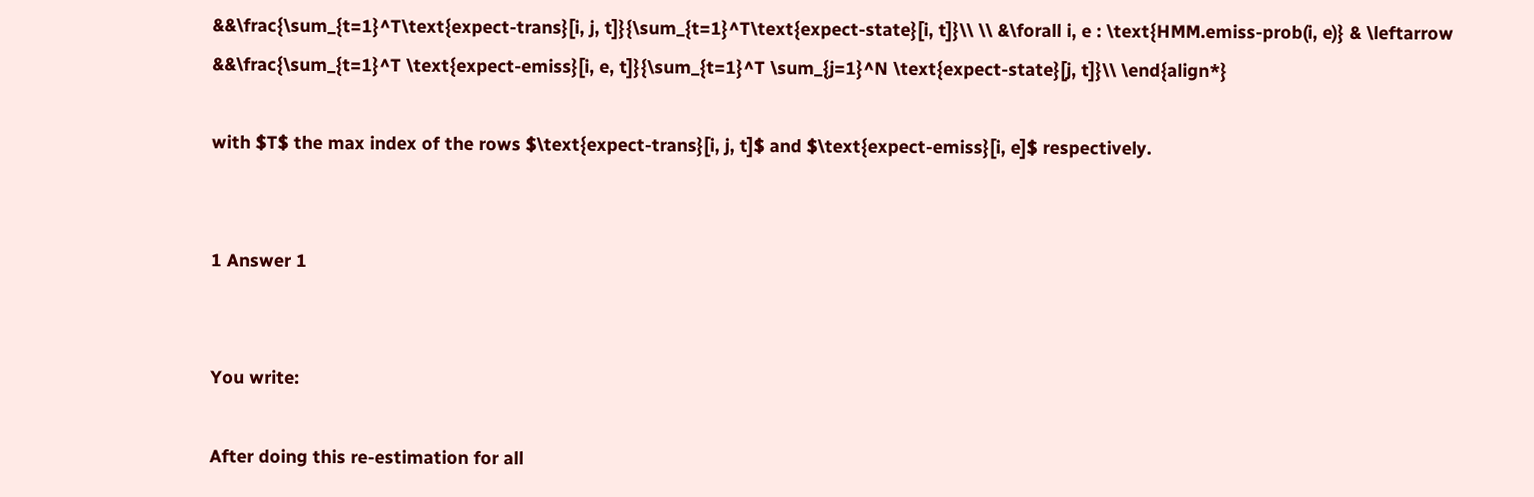&&\frac{\sum_{t=1}^T\text{expect-trans}[i, j, t]}{\sum_{t=1}^T\text{expect-state}[i, t]}\\ \\ &\forall i, e : \text{HMM.emiss-prob(i, e)} & \leftarrow &&\frac{\sum_{t=1}^T \text{expect-emiss}[i, e, t]}{\sum_{t=1}^T \sum_{j=1}^N \text{expect-state}[j, t]}\\ \end{align*}

with $T$ the max index of the rows $\text{expect-trans}[i, j, t]$ and $\text{expect-emiss}[i, e]$ respectively.


1 Answer 1


You write:

After doing this re-estimation for all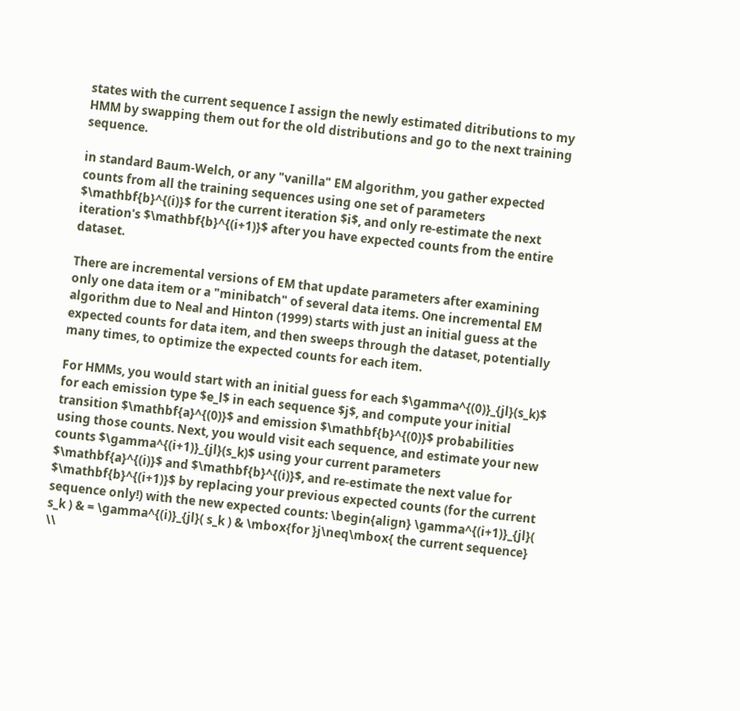states with the current sequence I assign the newly estimated ditributions to my HMM by swapping them out for the old distributions and go to the next training sequence.

in standard Baum-Welch, or any "vanilla" EM algorithm, you gather expected counts from all the training sequences using one set of parameters $\mathbf{b}^{(i)}$ for the current iteration $i$, and only re-estimate the next iteration's $\mathbf{b}^{(i+1)}$ after you have expected counts from the entire dataset.

There are incremental versions of EM that update parameters after examining only one data item or a "minibatch" of several data items. One incremental EM algorithm due to Neal and Hinton (1999) starts with just an initial guess at the expected counts for data item, and then sweeps through the dataset, potentially many times, to optimize the expected counts for each item.

For HMMs, you would start with an initial guess for each $\gamma^{(0)}_{jl}(s_k)$ for each emission type $e_l$ in each sequence $j$, and compute your initial transition $\mathbf{a}^{(0)}$ and emission $\mathbf{b}^{(0)}$ probabilities using those counts. Next, you would visit each sequence, and estimate your new counts $\gamma^{(i+1)}_{jl}(s_k)$ using your current parameters $\mathbf{a}^{(i)}$ and $\mathbf{b}^{(i)}$, and re-estimate the next value for $\mathbf{b}^{(i+1)}$ by replacing your previous expected counts (for the current sequence only!) with the new expected counts: \begin{align} \gamma^{(i+1)}_{jl}( s_k ) & = \gamma^{(i)}_{jl}( s_k ) & \mbox{for }j\neq\mbox{ the current sequence} \\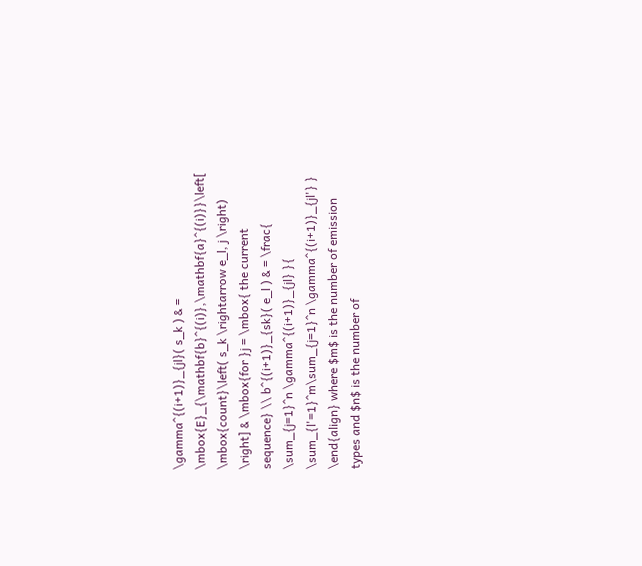\gamma^{(i+1)}_{jl}( s_k ) & = \mbox{E}_{\mathbf{b}^{(i)},\mathbf{a}^{(i)}}\left[ \mbox{count}\left( s_k \rightarrow e_l, j \right) \right] & \mbox{for }j = \mbox{ the current sequence} \\ b^{(i+1)}_{sk}( e_l ) & = \frac{ \sum_{j=1}^n \gamma^{(i+1)}_{jl} }{ \sum_{l'=1}^m\sum_{j=1}^n \gamma^{(i+1)}_{jl'} } \end{align} where $m$ is the number of emission types and $n$ is the number of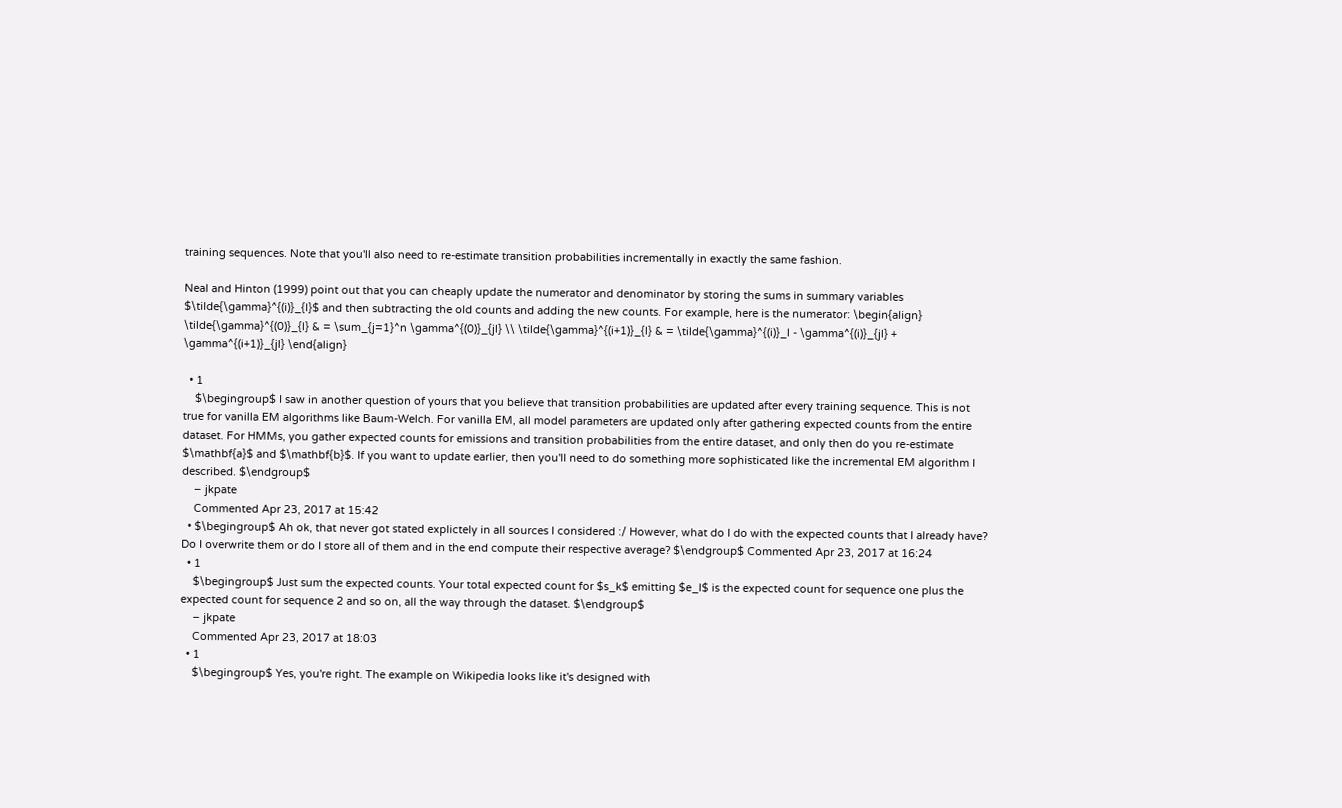training sequences. Note that you'll also need to re-estimate transition probabilities incrementally in exactly the same fashion.

Neal and Hinton (1999) point out that you can cheaply update the numerator and denominator by storing the sums in summary variables $\tilde{\gamma}^{(i)}_{l}$ and then subtracting the old counts and adding the new counts. For example, here is the numerator: \begin{align} \tilde{\gamma}^{(0)}_{l} & = \sum_{j=1}^n \gamma^{(0)}_{jl} \\ \tilde{\gamma}^{(i+1)}_{l} & = \tilde{\gamma}^{(i)}_l - \gamma^{(i)}_{jl} + \gamma^{(i+1)}_{jl} \end{align}

  • 1
    $\begingroup$ I saw in another question of yours that you believe that transition probabilities are updated after every training sequence. This is not true for vanilla EM algorithms like Baum-Welch. For vanilla EM, all model parameters are updated only after gathering expected counts from the entire dataset. For HMMs, you gather expected counts for emissions and transition probabilities from the entire dataset, and only then do you re-estimate $\mathbf{a}$ and $\mathbf{b}$. If you want to update earlier, then you'll need to do something more sophisticated like the incremental EM algorithm I described. $\endgroup$
    – jkpate
    Commented Apr 23, 2017 at 15:42
  • $\begingroup$ Ah ok, that never got stated explictely in all sources I considered :/ However, what do I do with the expected counts that I already have? Do I overwrite them or do I store all of them and in the end compute their respective average? $\endgroup$ Commented Apr 23, 2017 at 16:24
  • 1
    $\begingroup$ Just sum the expected counts. Your total expected count for $s_k$ emitting $e_l$ is the expected count for sequence one plus the expected count for sequence 2 and so on, all the way through the dataset. $\endgroup$
    – jkpate
    Commented Apr 23, 2017 at 18:03
  • 1
    $\begingroup$ Yes, you're right. The example on Wikipedia looks like it's designed with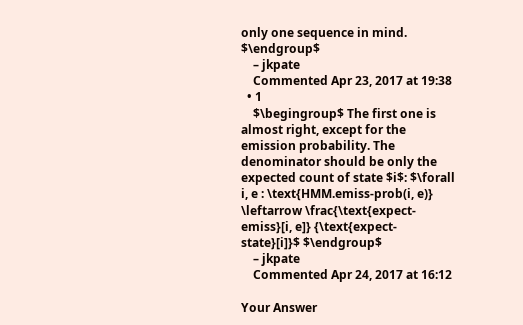only one sequence in mind. $\endgroup$
    – jkpate
    Commented Apr 23, 2017 at 19:38
  • 1
    $\begingroup$ The first one is almost right, except for the emission probability. The denominator should be only the expected count of state $i$: $\forall i, e : \text{HMM.emiss-prob(i, e)} \leftarrow \frac{\text{expect-emiss}[i, e]} {\text{expect-state}[i]}$ $\endgroup$
    – jkpate
    Commented Apr 24, 2017 at 16:12

Your Answer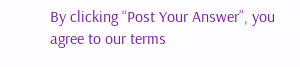By clicking “Post Your Answer”, you agree to our terms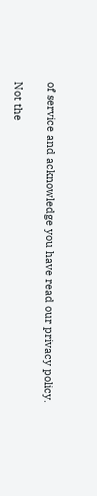of service and acknowledge you have read our privacy policy.

Not the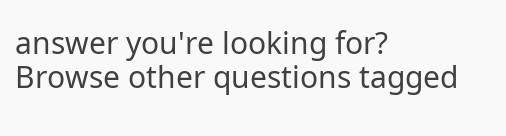answer you're looking for? Browse other questions tagged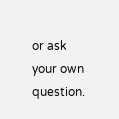or ask your own question.